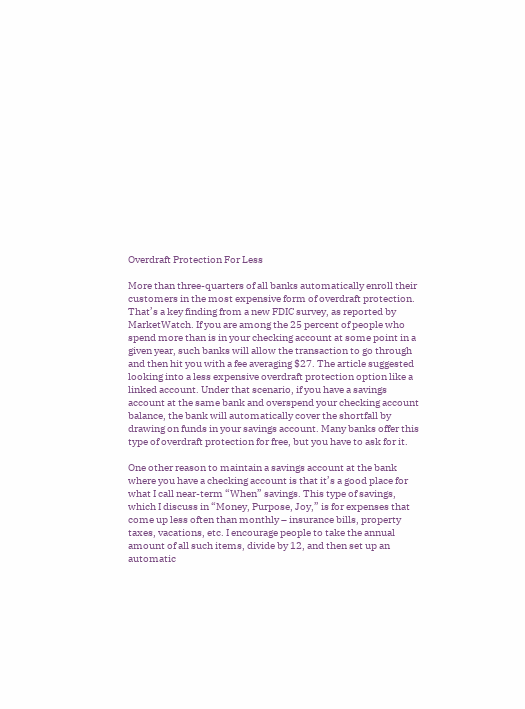Overdraft Protection For Less

More than three-quarters of all banks automatically enroll their customers in the most expensive form of overdraft protection. That’s a key finding from a new FDIC survey, as reported by MarketWatch. If you are among the 25 percent of people who spend more than is in your checking account at some point in a given year, such banks will allow the transaction to go through and then hit you with a fee averaging $27. The article suggested looking into a less expensive overdraft protection option like a linked account. Under that scenario, if you have a savings account at the same bank and overspend your checking account balance, the bank will automatically cover the shortfall by drawing on funds in your savings account. Many banks offer this type of overdraft protection for free, but you have to ask for it.

One other reason to maintain a savings account at the bank where you have a checking account is that it’s a good place for what I call near-term “When” savings. This type of savings, which I discuss in “Money, Purpose, Joy,” is for expenses that come up less often than monthly – insurance bills, property taxes, vacations, etc. I encourage people to take the annual amount of all such items, divide by 12, and then set up an automatic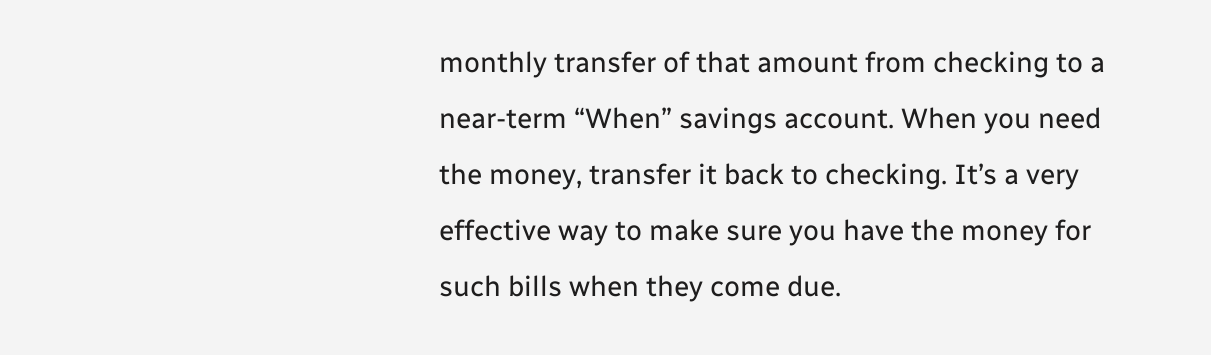monthly transfer of that amount from checking to a near-term “When” savings account. When you need the money, transfer it back to checking. It’s a very effective way to make sure you have the money for such bills when they come due.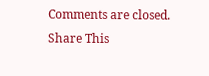Comments are closed.
Share This